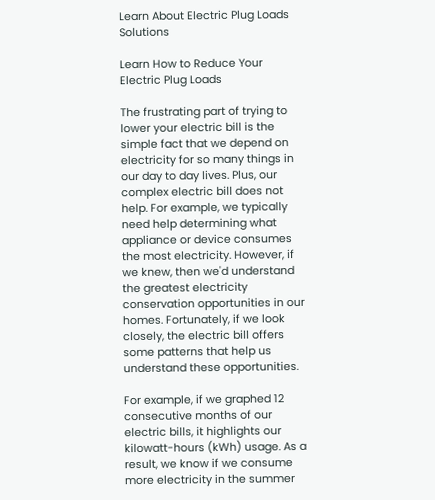Learn About Electric Plug Loads Solutions

Learn How to Reduce Your Electric Plug Loads

The frustrating part of trying to lower your electric bill is the simple fact that we depend on electricity for so many things in our day to day lives. Plus, our complex electric bill does not help. For example, we typically need help determining what appliance or device consumes the most electricity. However, if we knew, then we'd understand the greatest electricity conservation opportunities in our homes. Fortunately, if we look closely, the electric bill offers some patterns that help us understand these opportunities.

For example, if we graphed 12 consecutive months of our electric bills, it highlights our kilowatt-hours (kWh) usage. As a result, we know if we consume more electricity in the summer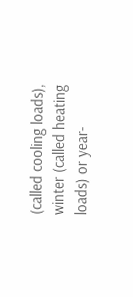(called cooling loads), winter (called heating loads) or year-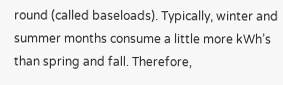round (called baseloads). Typically, winter and summer months consume a little more kWh’s than spring and fall. Therefore,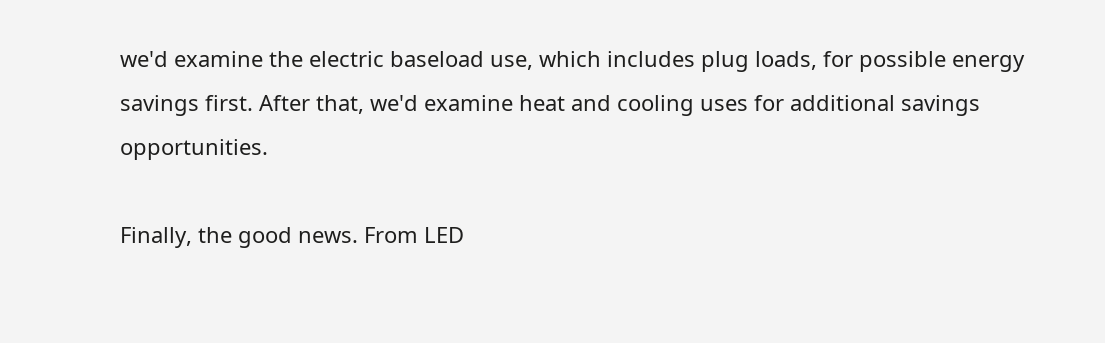we'd examine the electric baseload use, which includes plug loads, for possible energy savings first. After that, we'd examine heat and cooling uses for additional savings opportunities.

Finally, the good news. From LED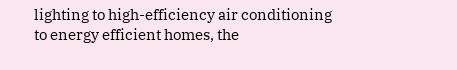lighting to high-efficiency air conditioning to energy efficient homes, the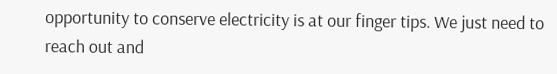opportunity to conserve electricity is at our finger tips. We just need to reach out and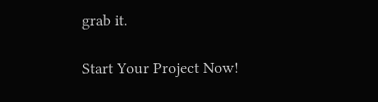grab it.

Start Your Project Now!